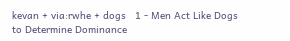kevan + via:rwhe + dogs   1 - Men Act Like Dogs to Determine Dominance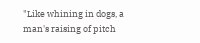"Like whining in dogs, a man's raising of pitch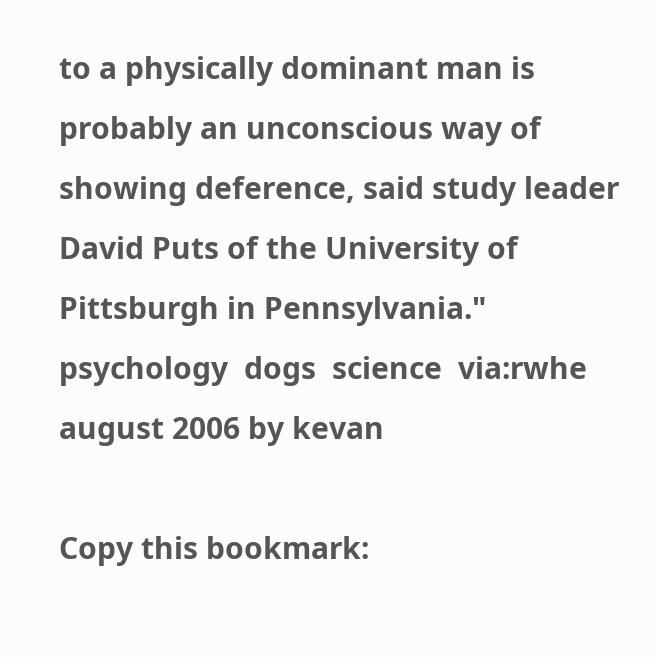to a physically dominant man is probably an unconscious way of showing deference, said study leader David Puts of the University of Pittsburgh in Pennsylvania."
psychology  dogs  science  via:rwhe
august 2006 by kevan

Copy this bookmark: